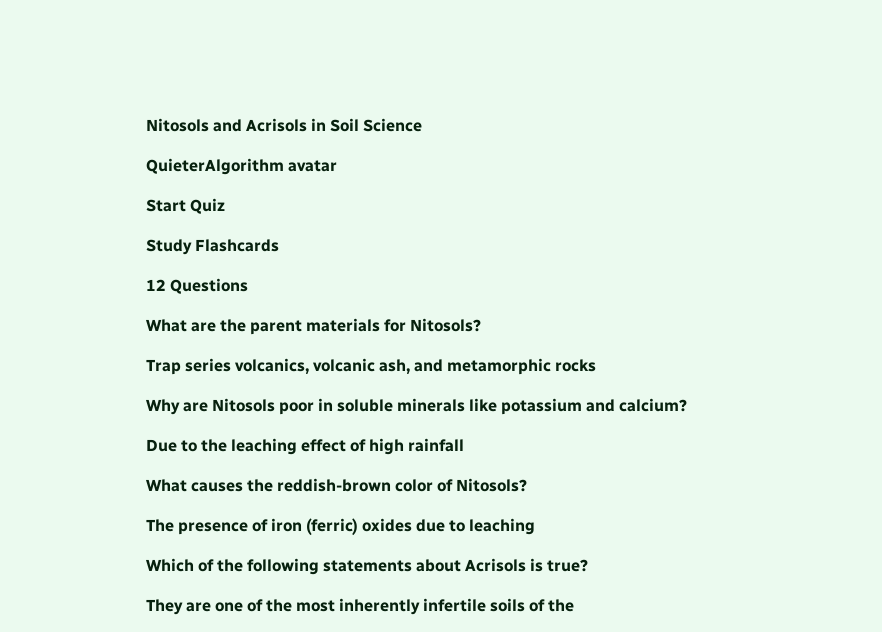Nitosols and Acrisols in Soil Science

QuieterAlgorithm avatar

Start Quiz

Study Flashcards

12 Questions

What are the parent materials for Nitosols?

Trap series volcanics, volcanic ash, and metamorphic rocks

Why are Nitosols poor in soluble minerals like potassium and calcium?

Due to the leaching effect of high rainfall

What causes the reddish-brown color of Nitosols?

The presence of iron (ferric) oxides due to leaching

Which of the following statements about Acrisols is true?

They are one of the most inherently infertile soils of the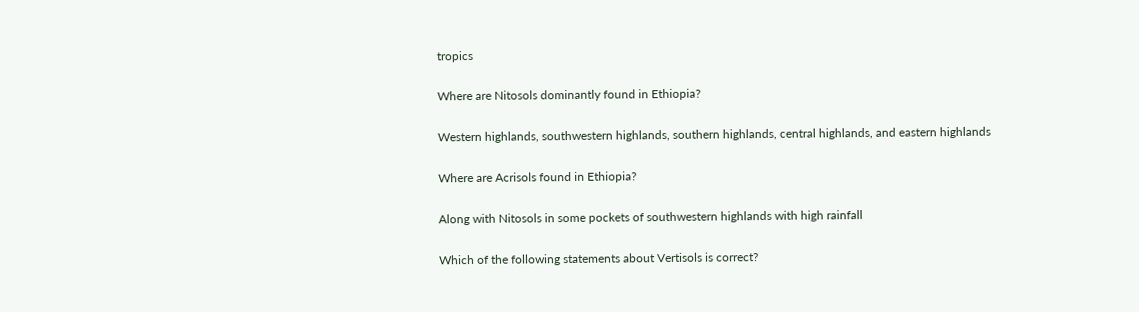tropics

Where are Nitosols dominantly found in Ethiopia?

Western highlands, southwestern highlands, southern highlands, central highlands, and eastern highlands

Where are Acrisols found in Ethiopia?

Along with Nitosols in some pockets of southwestern highlands with high rainfall

Which of the following statements about Vertisols is correct?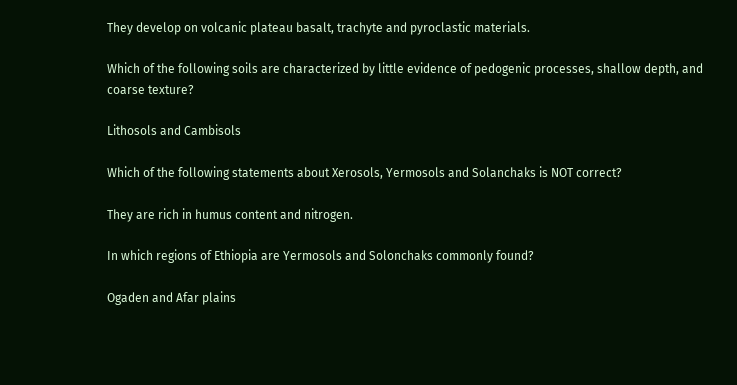They develop on volcanic plateau basalt, trachyte and pyroclastic materials.

Which of the following soils are characterized by little evidence of pedogenic processes, shallow depth, and coarse texture?

Lithosols and Cambisols

Which of the following statements about Xerosols, Yermosols and Solanchaks is NOT correct?

They are rich in humus content and nitrogen.

In which regions of Ethiopia are Yermosols and Solonchaks commonly found?

Ogaden and Afar plains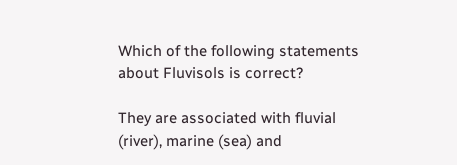Which of the following statements about Fluvisols is correct?

They are associated with fluvial (river), marine (sea) and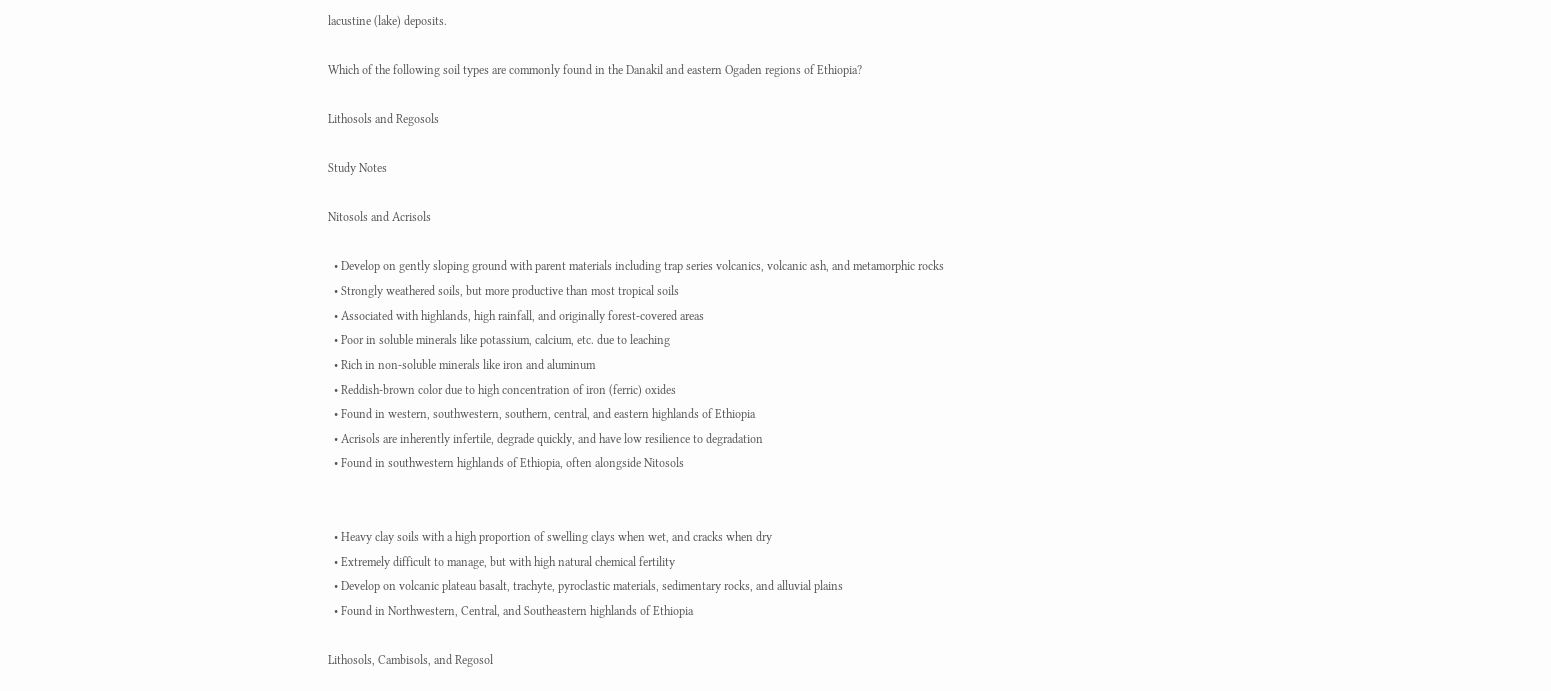lacustine (lake) deposits.

Which of the following soil types are commonly found in the Danakil and eastern Ogaden regions of Ethiopia?

Lithosols and Regosols

Study Notes

Nitosols and Acrisols

  • Develop on gently sloping ground with parent materials including trap series volcanics, volcanic ash, and metamorphic rocks
  • Strongly weathered soils, but more productive than most tropical soils
  • Associated with highlands, high rainfall, and originally forest-covered areas
  • Poor in soluble minerals like potassium, calcium, etc. due to leaching
  • Rich in non-soluble minerals like iron and aluminum
  • Reddish-brown color due to high concentration of iron (ferric) oxides
  • Found in western, southwestern, southern, central, and eastern highlands of Ethiopia
  • Acrisols are inherently infertile, degrade quickly, and have low resilience to degradation
  • Found in southwestern highlands of Ethiopia, often alongside Nitosols


  • Heavy clay soils with a high proportion of swelling clays when wet, and cracks when dry
  • Extremely difficult to manage, but with high natural chemical fertility
  • Develop on volcanic plateau basalt, trachyte, pyroclastic materials, sedimentary rocks, and alluvial plains
  • Found in Northwestern, Central, and Southeastern highlands of Ethiopia

Lithosols, Cambisols, and Regosol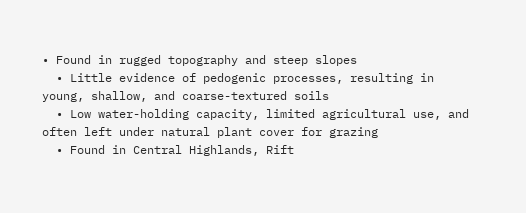• Found in rugged topography and steep slopes
  • Little evidence of pedogenic processes, resulting in young, shallow, and coarse-textured soils
  • Low water-holding capacity, limited agricultural use, and often left under natural plant cover for grazing
  • Found in Central Highlands, Rift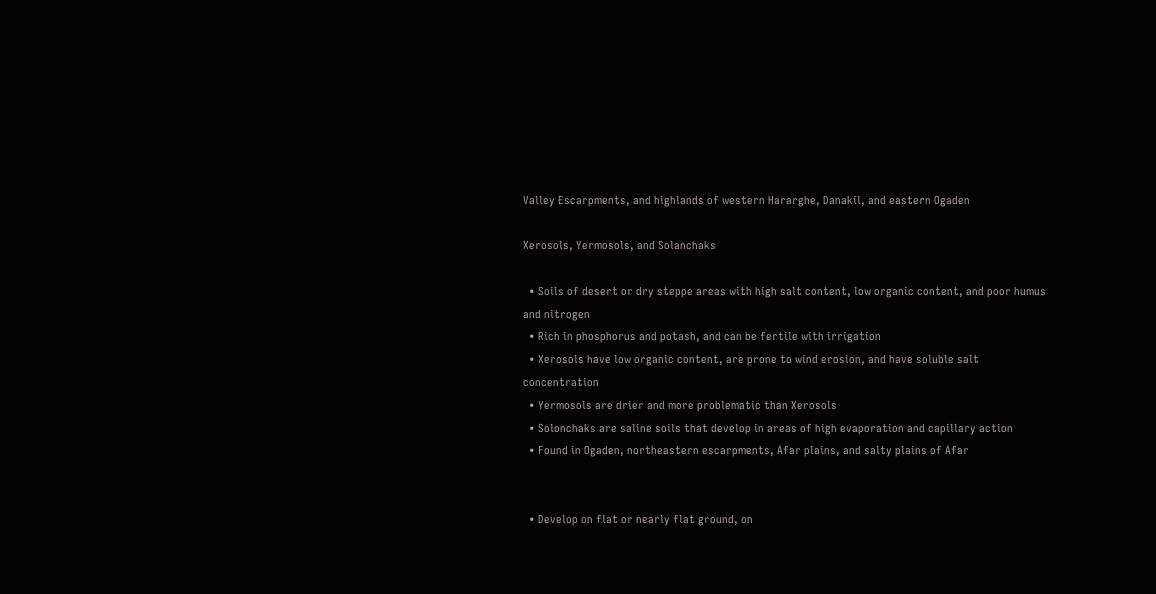Valley Escarpments, and highlands of western Hararghe, Danakil, and eastern Ogaden

Xerosols, Yermosols, and Solanchaks

  • Soils of desert or dry steppe areas with high salt content, low organic content, and poor humus and nitrogen
  • Rich in phosphorus and potash, and can be fertile with irrigation
  • Xerosols have low organic content, are prone to wind erosion, and have soluble salt concentration
  • Yermosols are drier and more problematic than Xerosols
  • Solonchaks are saline soils that develop in areas of high evaporation and capillary action
  • Found in Ogaden, northeastern escarpments, Afar plains, and salty plains of Afar


  • Develop on flat or nearly flat ground, on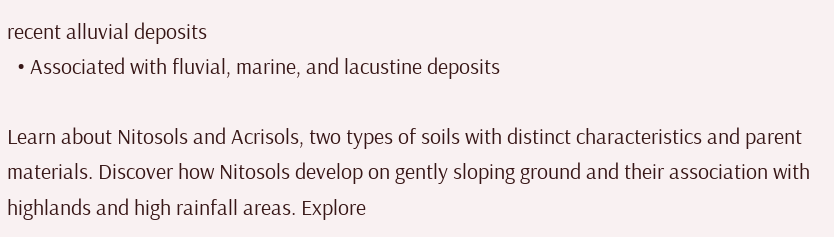recent alluvial deposits
  • Associated with fluvial, marine, and lacustine deposits

Learn about Nitosols and Acrisols, two types of soils with distinct characteristics and parent materials. Discover how Nitosols develop on gently sloping ground and their association with highlands and high rainfall areas. Explore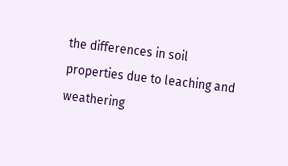the differences in soil properties due to leaching and weathering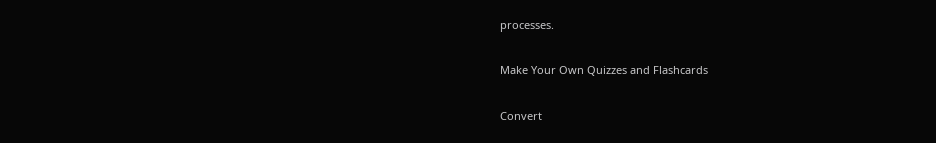processes.

Make Your Own Quizzes and Flashcards

Convert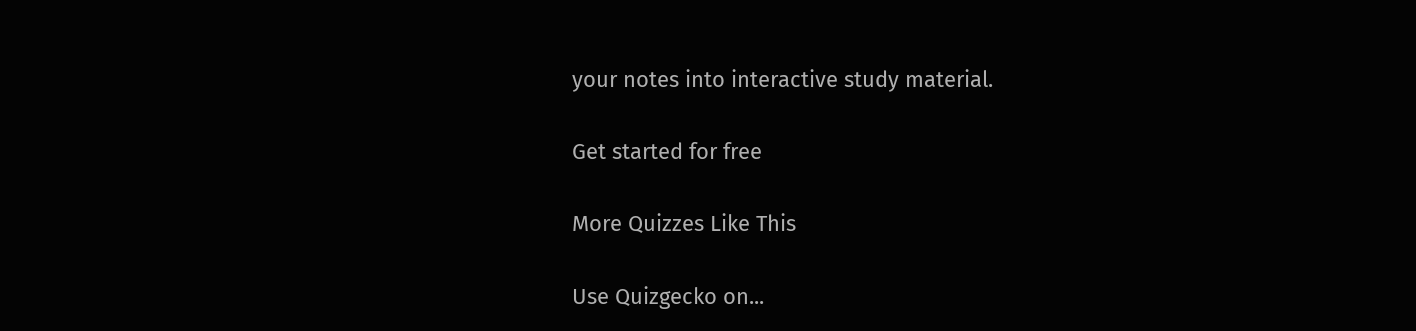your notes into interactive study material.

Get started for free

More Quizzes Like This

Use Quizgecko on...